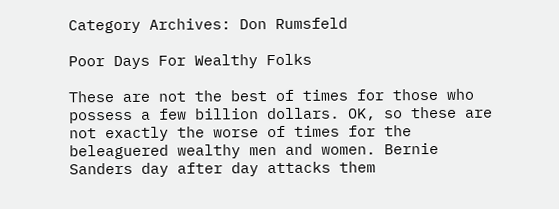Category Archives: Don Rumsfeld

Poor Days For Wealthy Folks

These are not the best of times for those who possess a few billion dollars. OK, so these are not exactly the worse of times for the beleaguered wealthy men and women. Bernie Sanders day after day attacks them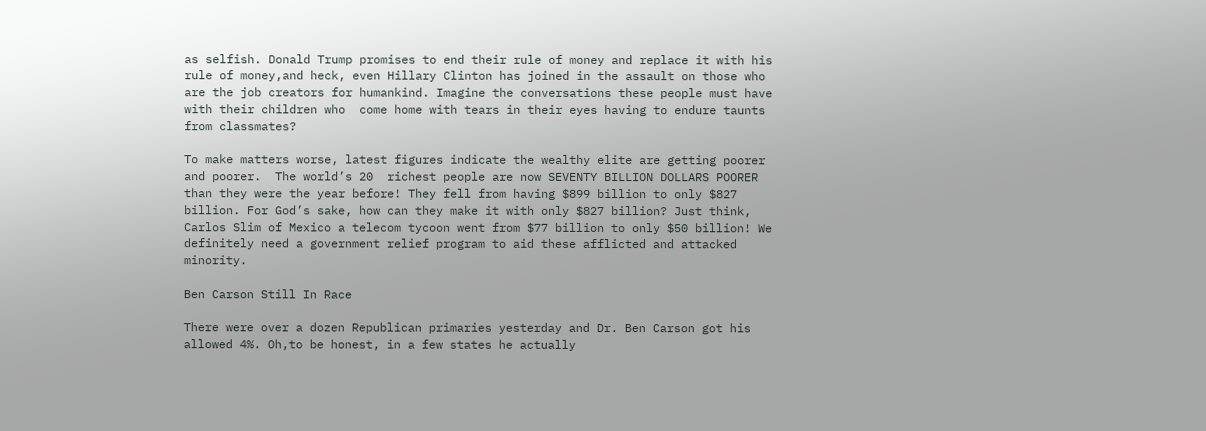as selfish. Donald Trump promises to end their rule of money and replace it with his rule of money,and heck, even Hillary Clinton has joined in the assault on those who are the job creators for humankind. Imagine the conversations these people must have with their children who  come home with tears in their eyes having to endure taunts from classmates?

To make matters worse, latest figures indicate the wealthy elite are getting poorer and poorer.  The world’s 20  richest people are now SEVENTY BILLION DOLLARS POORER than they were the year before! They fell from having $899 billion to only $827 billion. For God’s sake, how can they make it with only $827 billion? Just think, Carlos Slim of Mexico a telecom tycoon went from $77 billion to only $50 billion! We definitely need a government relief program to aid these afflicted and attacked minority.

Ben Carson Still In Race

There were over a dozen Republican primaries yesterday and Dr. Ben Carson got his allowed 4%. Oh,to be honest, in a few states he actually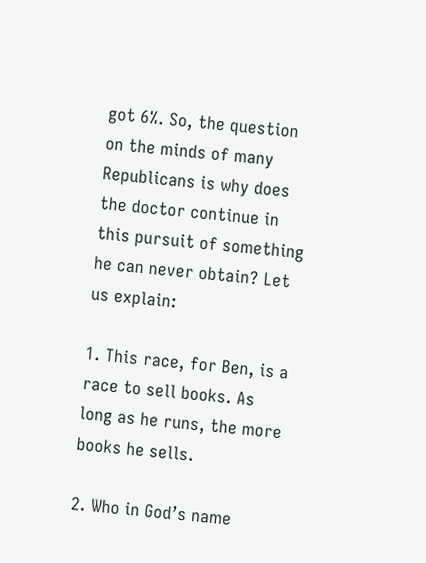got 6%. So, the question on the minds of many Republicans is why does the doctor continue in this pursuit of something he can never obtain? Let us explain:

1. This race, for Ben, is a race to sell books. As long as he runs, the more books he sells.

2. Who in God’s name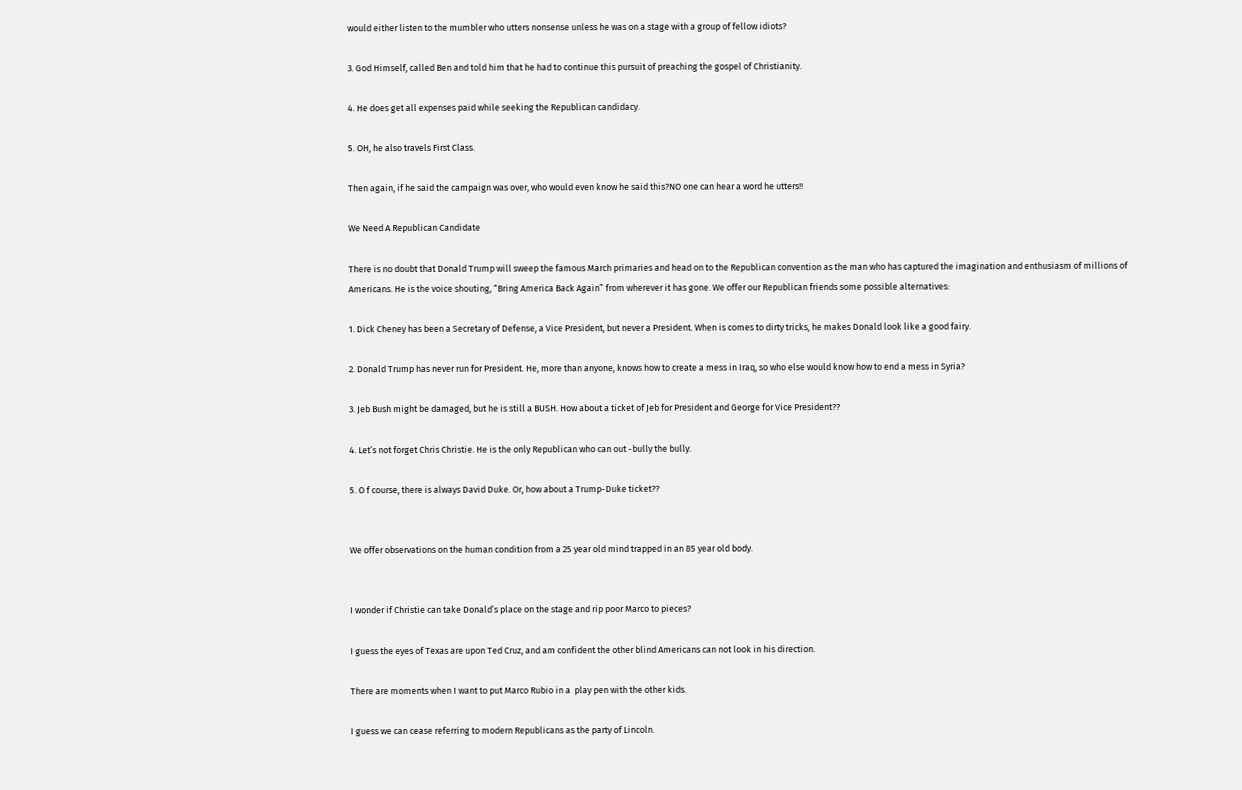would either listen to the mumbler who utters nonsense unless he was on a stage with a group of fellow idiots?

3. God Himself, called Ben and told him that he had to continue this pursuit of preaching the gospel of Christianity.

4. He does get all expenses paid while seeking the Republican candidacy.

5. OH, he also travels First Class.

Then again, if he said the campaign was over, who would even know he said this?NO one can hear a word he utters!!

We Need A Republican Candidate

There is no doubt that Donald Trump will sweep the famous March primaries and head on to the Republican convention as the man who has captured the imagination and enthusiasm of millions of Americans. He is the voice shouting, “Bring America Back Again” from wherever it has gone. We offer our Republican friends some possible alternatives:

1. Dick Cheney has been a Secretary of Defense, a Vice President, but never a President. When is comes to dirty tricks, he makes Donald look like a good fairy.

2. Donald Trump has never run for President. He, more than anyone, knows how to create a mess in Iraq, so who else would know how to end a mess in Syria?

3. Jeb Bush might be damaged, but he is still a BUSH. How about a ticket of Jeb for President and George for Vice President??

4. Let’s not forget Chris Christie. He is the only Republican who can out -bully the bully.

5. O f course, there is always David Duke. Or, how about a Trump-Duke ticket??


We offer observations on the human condition from a 25 year old mind trapped in an 85 year old body.


I wonder if Christie can take Donald’s place on the stage and rip poor Marco to pieces?

I guess the eyes of Texas are upon Ted Cruz, and am confident the other blind Americans can not look in his direction.

There are moments when I want to put Marco Rubio in a  play pen with the other kids.

I guess we can cease referring to modern Republicans as the party of Lincoln.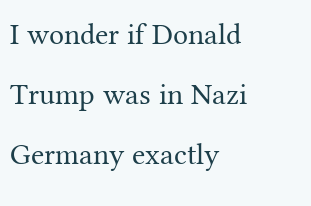I wonder if Donald Trump was in Nazi Germany exactly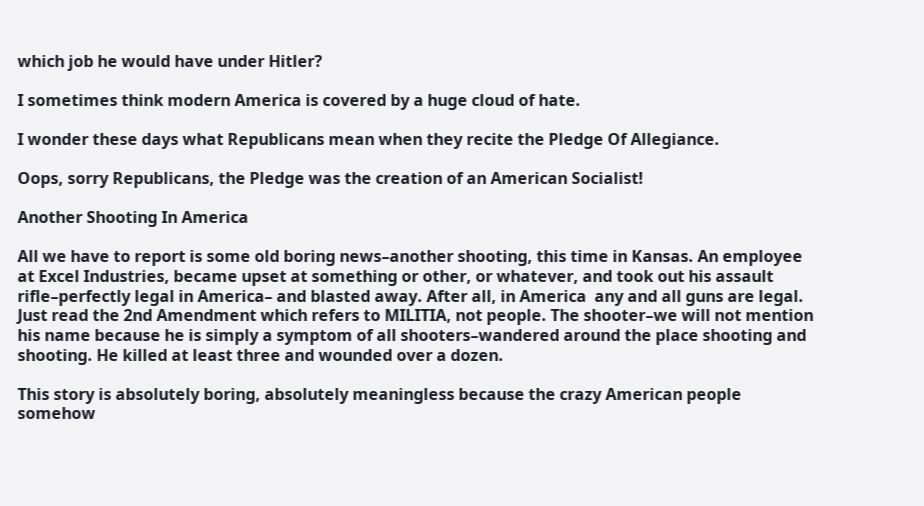which job he would have under Hitler?

I sometimes think modern America is covered by a huge cloud of hate.

I wonder these days what Republicans mean when they recite the Pledge Of Allegiance.

Oops, sorry Republicans, the Pledge was the creation of an American Socialist!

Another Shooting In America

All we have to report is some old boring news–another shooting, this time in Kansas. An employee at Excel Industries, became upset at something or other, or whatever, and took out his assault rifle–perfectly legal in America– and blasted away. After all, in America  any and all guns are legal. Just read the 2nd Amendment which refers to MILITIA, not people. The shooter–we will not mention his name because he is simply a symptom of all shooters–wandered around the place shooting and shooting. He killed at least three and wounded over a dozen.

This story is absolutely boring, absolutely meaningless because the crazy American people somehow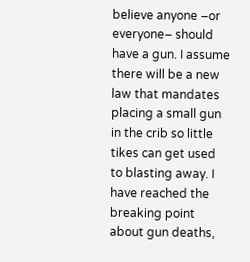believe anyone –or everyone– should have a gun. I assume there will be a new law that mandates placing a small gun in the crib so little tikes can get used to blasting away. I have reached the breaking point about gun deaths,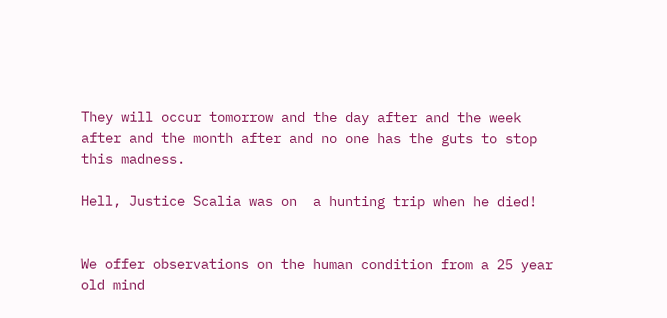They will occur tomorrow and the day after and the week after and the month after and no one has the guts to stop this madness.

Hell, Justice Scalia was on  a hunting trip when he died!


We offer observations on the human condition from a 25 year old mind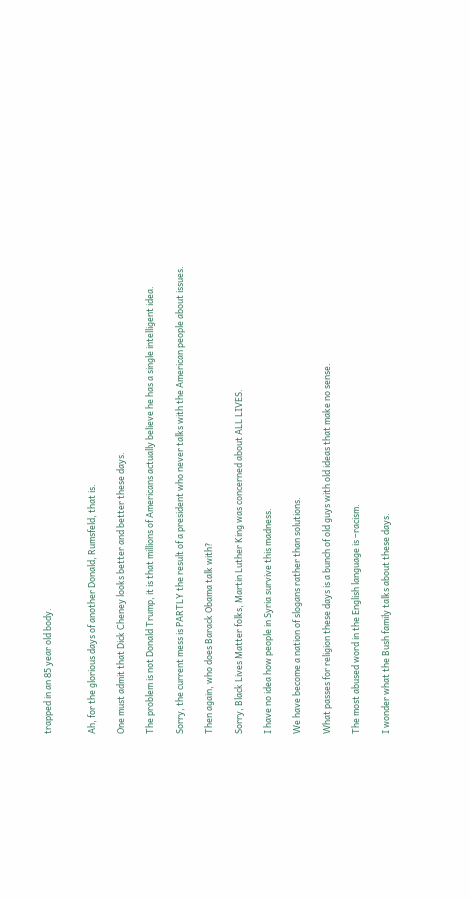trapped in an 85 year old body.


Ah, for the glorious days of another Donald, Rumsfeld, that is.

One must admit that Dick Cheney looks better and better these days.

The problem is not Donald Trump, it is that millions of Americans actually believe he has a single intelligent idea.

Sorry, the current mess is PARTLY the result of a president who never talks with the American people about issues.

Then again, who does Barack Obama talk with?

Sorry, Black Lives Matter folks, Martin Luther King was concerned about ALL LIVES.

I have no idea how people in Syria survive this madness.

We have become a nation of slogans rather than solutions.

What passes for religion these days is a bunch of old guys with old ideas that make no sense.

The most abused word in the English language is –racism.

I wonder what the Bush family talks about these days.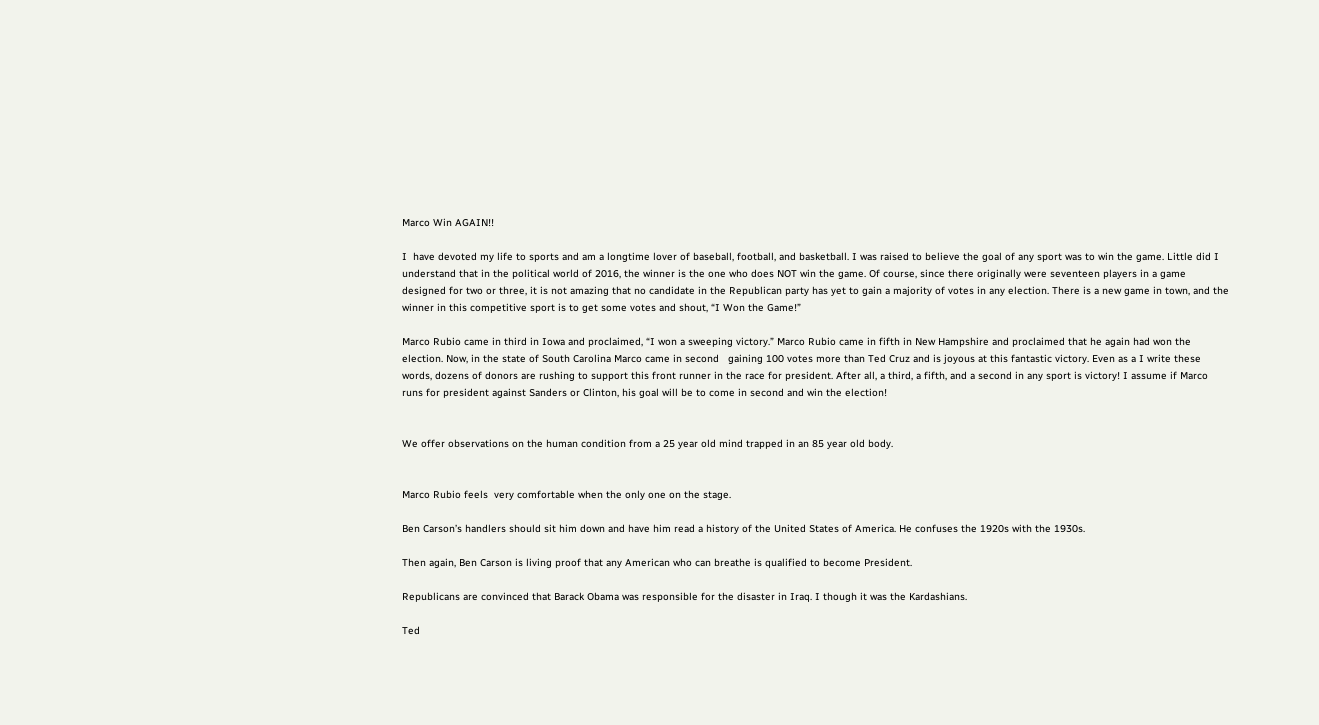Marco Win AGAIN!!

I  have devoted my life to sports and am a longtime lover of baseball, football, and basketball. I was raised to believe the goal of any sport was to win the game. Little did I understand that in the political world of 2016, the winner is the one who does NOT win the game. Of course, since there originally were seventeen players in a game designed for two or three, it is not amazing that no candidate in the Republican party has yet to gain a majority of votes in any election. There is a new game in town, and the winner in this competitive sport is to get some votes and shout, “I Won the Game!”

Marco Rubio came in third in Iowa and proclaimed, “I won a sweeping victory.” Marco Rubio came in fifth in New Hampshire and proclaimed that he again had won the election. Now, in the state of South Carolina Marco came in second   gaining 100 votes more than Ted Cruz and is joyous at this fantastic victory. Even as a I write these words, dozens of donors are rushing to support this front runner in the race for president. After all, a third, a fifth, and a second in any sport is victory! I assume if Marco runs for president against Sanders or Clinton, his goal will be to come in second and win the election!


We offer observations on the human condition from a 25 year old mind trapped in an 85 year old body.


Marco Rubio feels  very comfortable when the only one on the stage.

Ben Carson’s handlers should sit him down and have him read a history of the United States of America. He confuses the 1920s with the 1930s.

Then again, Ben Carson is living proof that any American who can breathe is qualified to become President.

Republicans are convinced that Barack Obama was responsible for the disaster in Iraq. I though it was the Kardashians.

Ted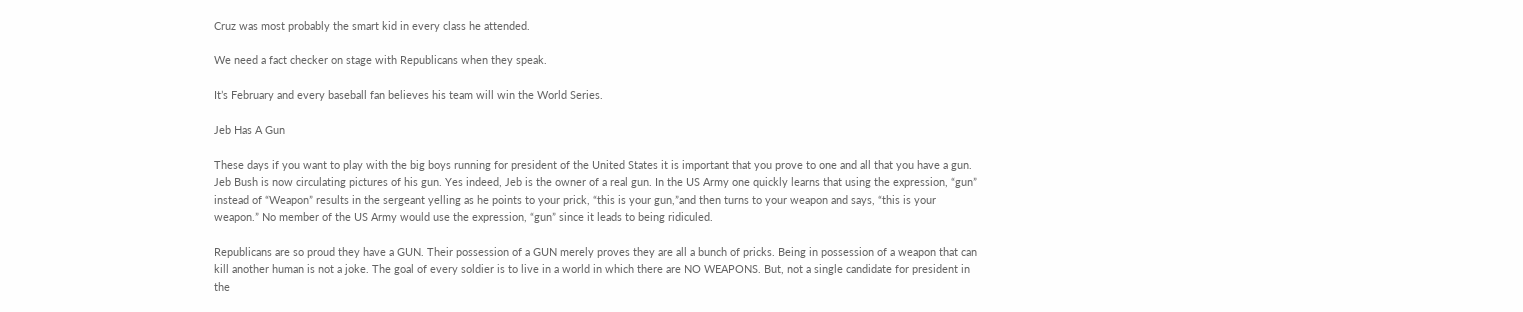Cruz was most probably the smart kid in every class he attended.

We need a fact checker on stage with Republicans when they speak.

It’s February and every baseball fan believes his team will win the World Series.

Jeb Has A Gun

These days if you want to play with the big boys running for president of the United States it is important that you prove to one and all that you have a gun. Jeb Bush is now circulating pictures of his gun. Yes indeed, Jeb is the owner of a real gun. In the US Army one quickly learns that using the expression, “gun” instead of “Weapon” results in the sergeant yelling as he points to your prick, “this is your gun,”and then turns to your weapon and says, “this is your weapon.” No member of the US Army would use the expression, “gun” since it leads to being ridiculed.

Republicans are so proud they have a GUN. Their possession of a GUN merely proves they are all a bunch of pricks. Being in possession of a weapon that can kill another human is not a joke. The goal of every soldier is to live in a world in which there are NO WEAPONS. But, not a single candidate for president in the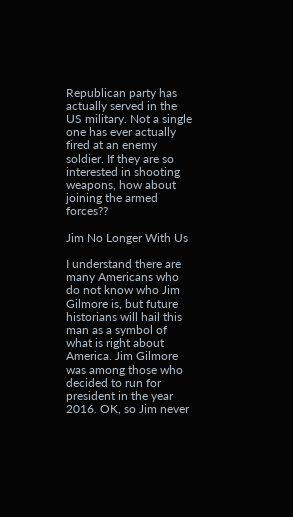Republican party has actually served in the US military. Not a single one has ever actually fired at an enemy soldier. If they are so interested in shooting weapons, how about joining the armed forces??

Jim No Longer With Us

I understand there are many Americans who do not know who Jim Gilmore is, but future historians will hail this man as a symbol of what is right about America. Jim Gilmore was among those who decided to run for president in the year 2016. OK, so Jim never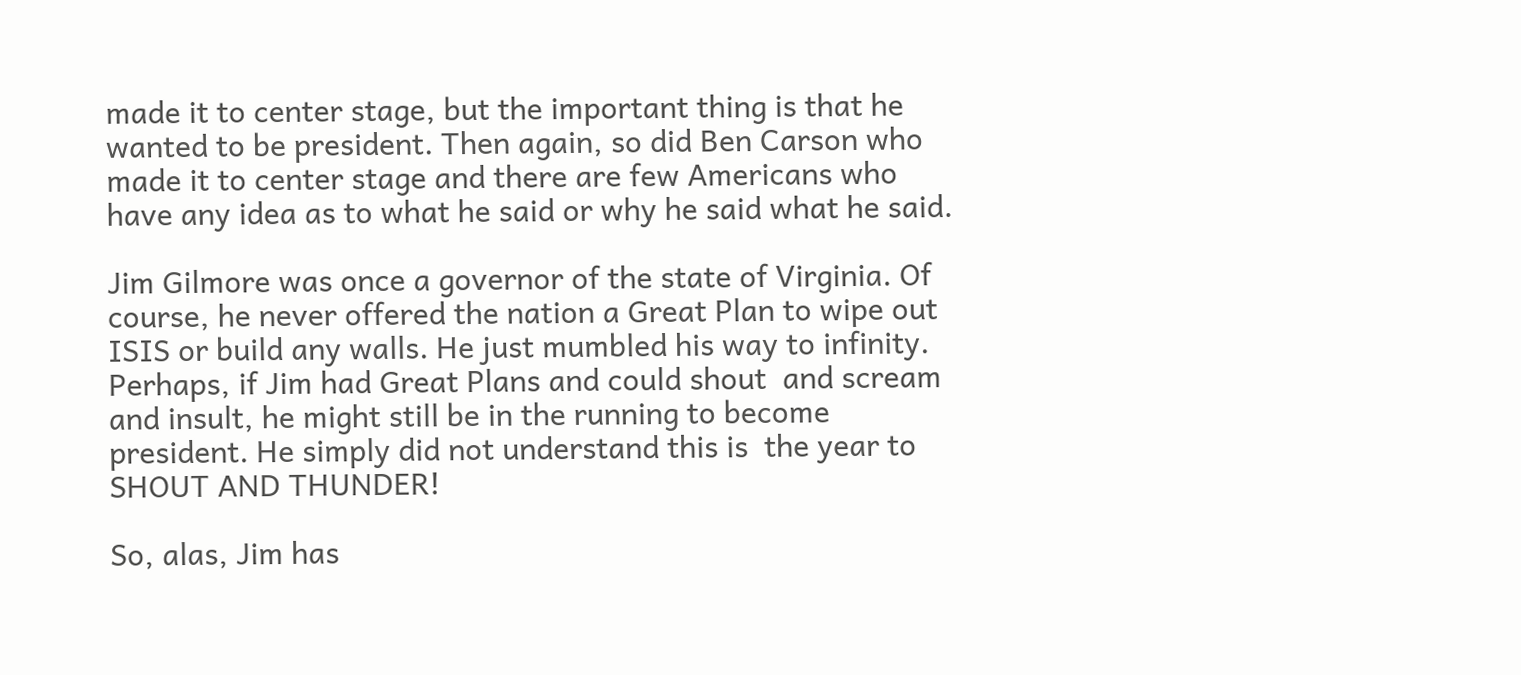made it to center stage, but the important thing is that he wanted to be president. Then again, so did Ben Carson who made it to center stage and there are few Americans who have any idea as to what he said or why he said what he said.

Jim Gilmore was once a governor of the state of Virginia. Of course, he never offered the nation a Great Plan to wipe out ISIS or build any walls. He just mumbled his way to infinity. Perhaps, if Jim had Great Plans and could shout  and scream and insult, he might still be in the running to become president. He simply did not understand this is  the year to SHOUT AND THUNDER!

So, alas, Jim has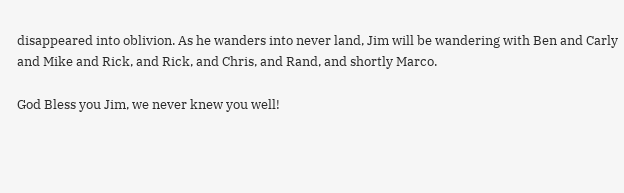disappeared into oblivion. As he wanders into never land, Jim will be wandering with Ben and Carly and Mike and Rick, and Rick, and Chris, and Rand, and shortly Marco.

God Bless you Jim, we never knew you well!